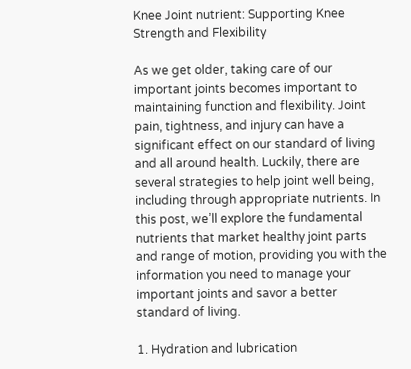Knee Joint nutrient: Supporting Knee Strength and Flexibility

As we get older, taking care of our important joints becomes important to maintaining function and flexibility. Joint pain, tightness, and injury can have a significant effect on our standard of living and all around health. Luckily, there are several strategies to help joint well being, including through appropriate nutrients. In this post, we’ll explore the fundamental nutrients that market healthy joint parts and range of motion, providing you with the information you need to manage your important joints and savor a better standard of living.

1. Hydration and lubrication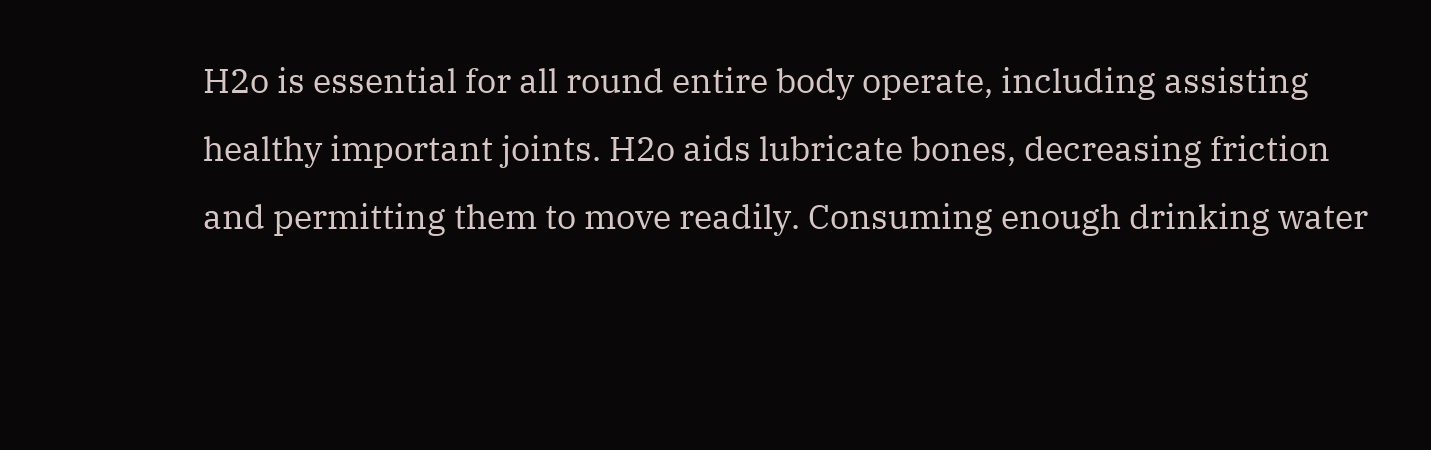H2o is essential for all round entire body operate, including assisting healthy important joints. H2o aids lubricate bones, decreasing friction and permitting them to move readily. Consuming enough drinking water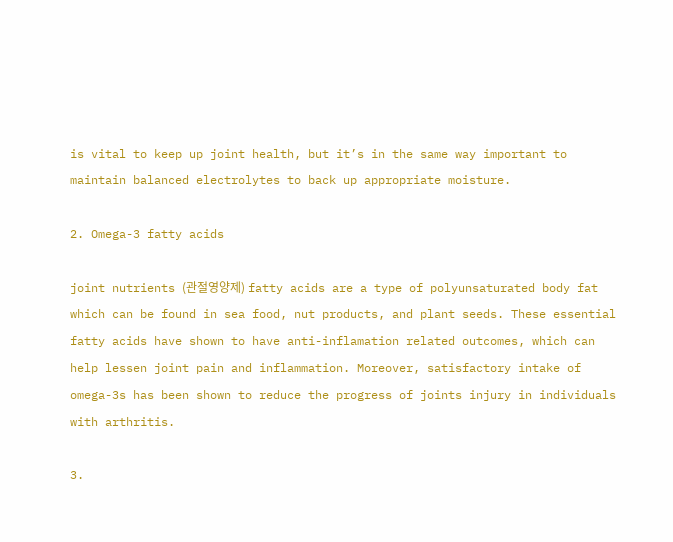is vital to keep up joint health, but it’s in the same way important to maintain balanced electrolytes to back up appropriate moisture.

2. Omega-3 fatty acids

joint nutrients (관절영양제) fatty acids are a type of polyunsaturated body fat which can be found in sea food, nut products, and plant seeds. These essential fatty acids have shown to have anti-inflamation related outcomes, which can help lessen joint pain and inflammation. Moreover, satisfactory intake of omega-3s has been shown to reduce the progress of joints injury in individuals with arthritis.

3.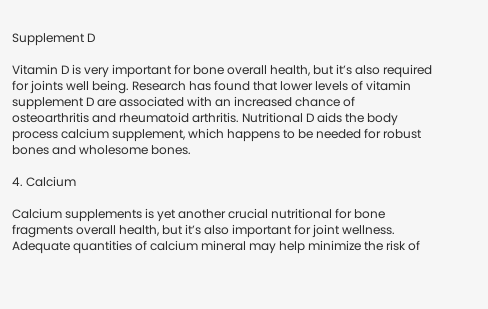Supplement D

Vitamin D is very important for bone overall health, but it’s also required for joints well being. Research has found that lower levels of vitamin supplement D are associated with an increased chance of osteoarthritis and rheumatoid arthritis. Nutritional D aids the body process calcium supplement, which happens to be needed for robust bones and wholesome bones.

4. Calcium

Calcium supplements is yet another crucial nutritional for bone fragments overall health, but it’s also important for joint wellness. Adequate quantities of calcium mineral may help minimize the risk of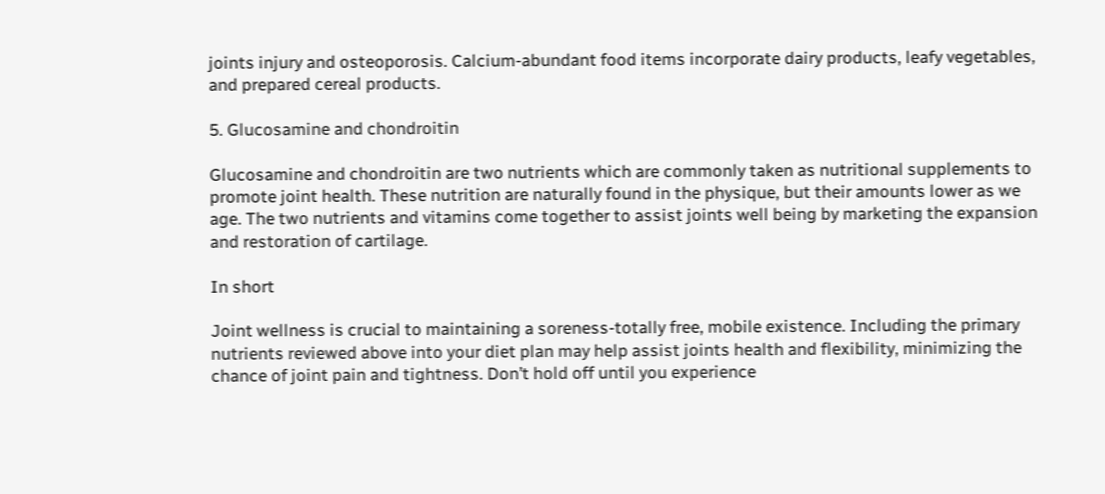joints injury and osteoporosis. Calcium-abundant food items incorporate dairy products, leafy vegetables, and prepared cereal products.

5. Glucosamine and chondroitin

Glucosamine and chondroitin are two nutrients which are commonly taken as nutritional supplements to promote joint health. These nutrition are naturally found in the physique, but their amounts lower as we age. The two nutrients and vitamins come together to assist joints well being by marketing the expansion and restoration of cartilage.

In short

Joint wellness is crucial to maintaining a soreness-totally free, mobile existence. Including the primary nutrients reviewed above into your diet plan may help assist joints health and flexibility, minimizing the chance of joint pain and tightness. Don’t hold off until you experience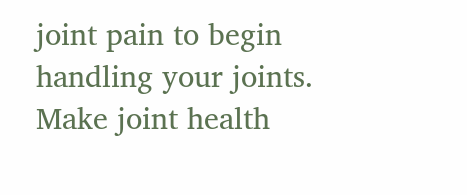joint pain to begin handling your joints. Make joint health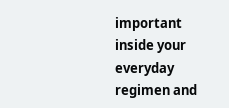important inside your everyday regimen and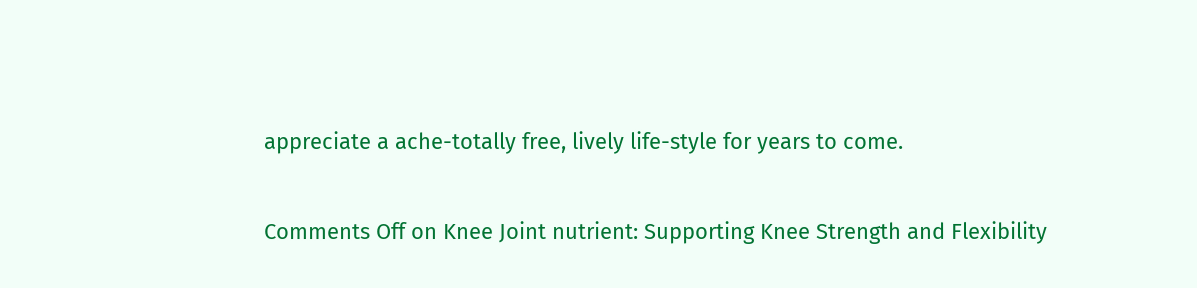appreciate a ache-totally free, lively life-style for years to come.

Comments Off on Knee Joint nutrient: Supporting Knee Strength and Flexibility